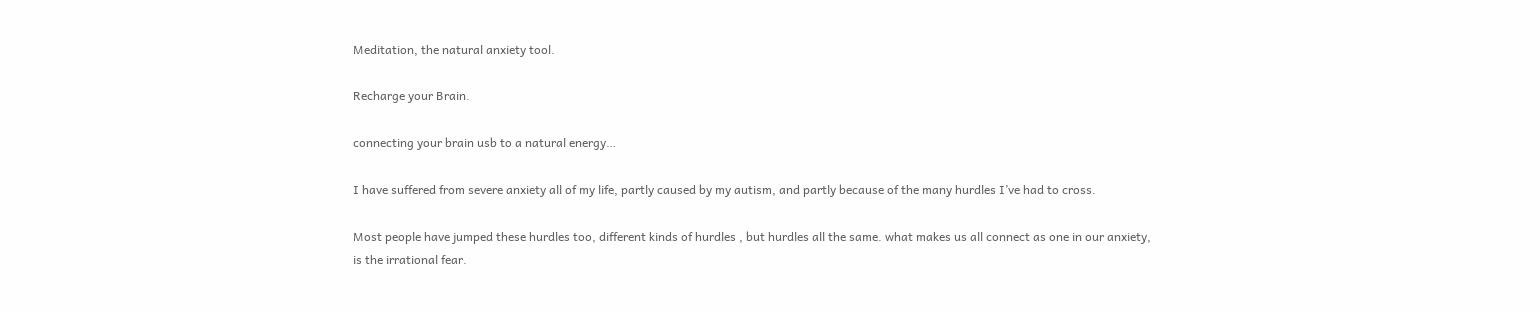Meditation, the natural anxiety tool.

Recharge your Brain.

connecting your brain usb to a natural energy…

I have suffered from severe anxiety all of my life, partly caused by my autism, and partly because of the many hurdles I’ve had to cross.

Most people have jumped these hurdles too, different kinds of hurdles , but hurdles all the same. what makes us all connect as one in our anxiety, is the irrational fear.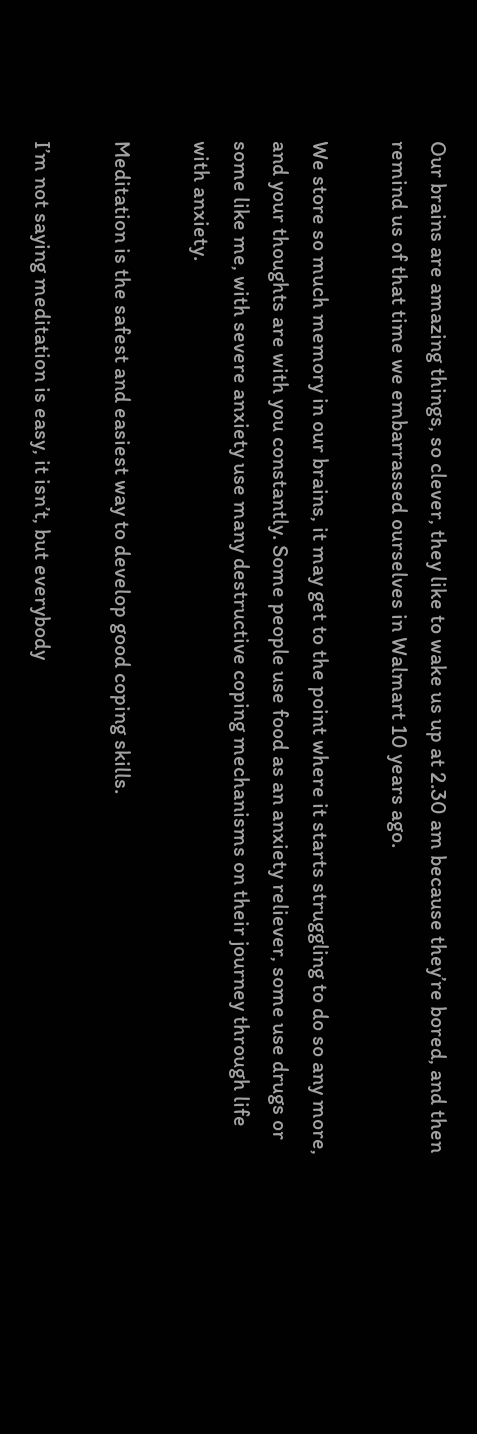Our brains are amazing things, so clever, they like to wake us up at 2.30 am because they’re bored, and then remind us of that time we embarrassed ourselves in Walmart 10 years ago.

We store so much memory in our brains, it may get to the point where it starts struggling to do so any more, and your thoughts are with you constantly. Some people use food as an anxiety reliever, some use drugs or some like me, with severe anxiety use many destructive coping mechanisms on their journey through life with anxiety.

Meditation is the safest and easiest way to develop good coping skills.

I’m not saying meditation is easy, it isn’t, but everybody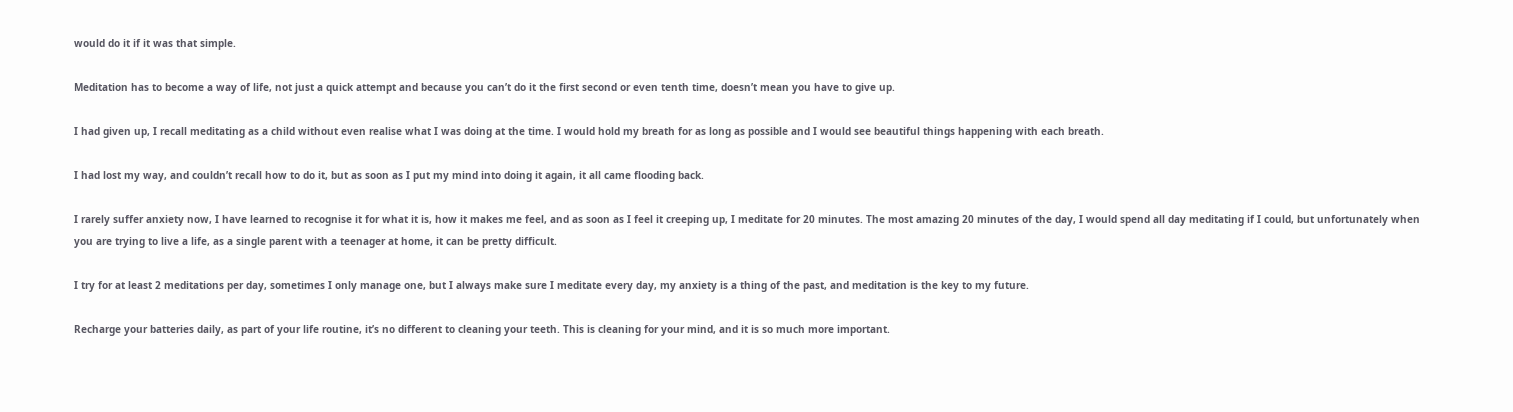would do it if it was that simple.

Meditation has to become a way of life, not just a quick attempt and because you can’t do it the first second or even tenth time, doesn’t mean you have to give up.

I had given up, I recall meditating as a child without even realise what I was doing at the time. I would hold my breath for as long as possible and I would see beautiful things happening with each breath.

I had lost my way, and couldn’t recall how to do it, but as soon as I put my mind into doing it again, it all came flooding back.

I rarely suffer anxiety now, I have learned to recognise it for what it is, how it makes me feel, and as soon as I feel it creeping up, I meditate for 20 minutes. The most amazing 20 minutes of the day, I would spend all day meditating if I could, but unfortunately when you are trying to live a life, as a single parent with a teenager at home, it can be pretty difficult.

I try for at least 2 meditations per day, sometimes I only manage one, but I always make sure I meditate every day, my anxiety is a thing of the past, and meditation is the key to my future.

Recharge your batteries daily, as part of your life routine, it’s no different to cleaning your teeth. This is cleaning for your mind, and it is so much more important.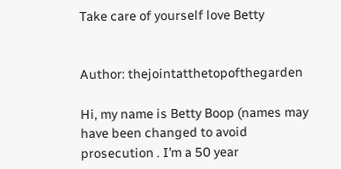Take care of yourself love Betty


Author: thejointatthetopofthegarden

Hi, my name is Betty Boop (names may have been changed to avoid prosecution . I’m a 50 year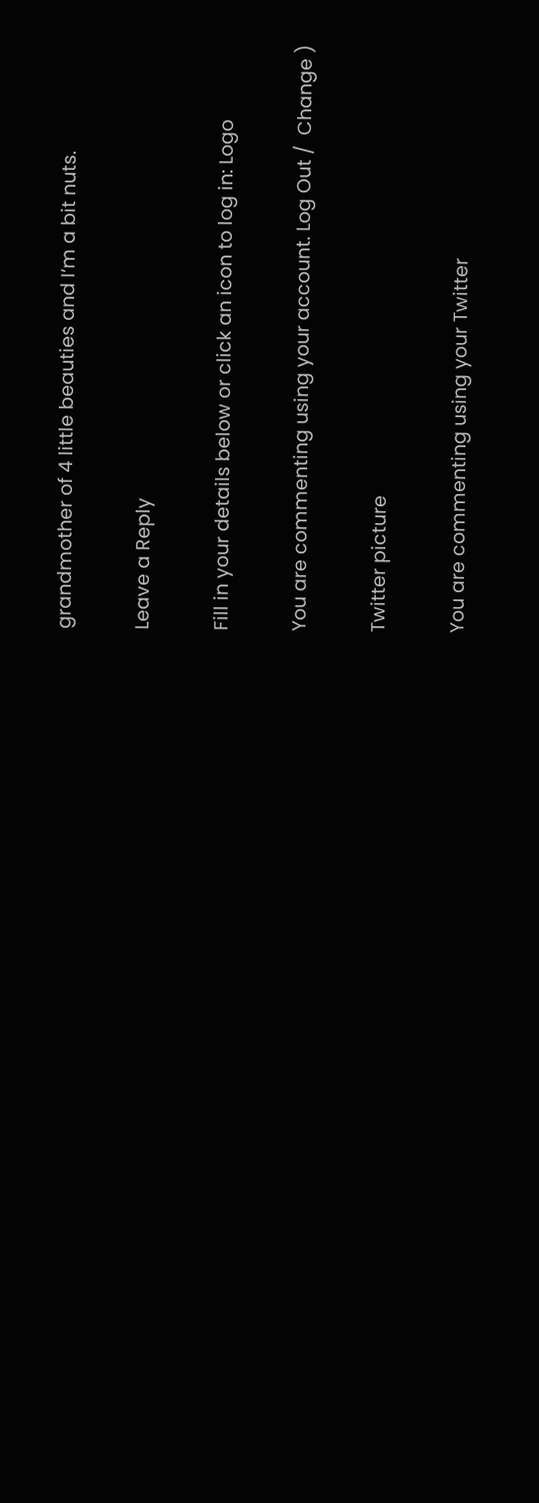grandmother of 4 little beauties and I’m a bit nuts.

Leave a Reply

Fill in your details below or click an icon to log in: Logo

You are commenting using your account. Log Out /  Change )

Twitter picture

You are commenting using your Twitter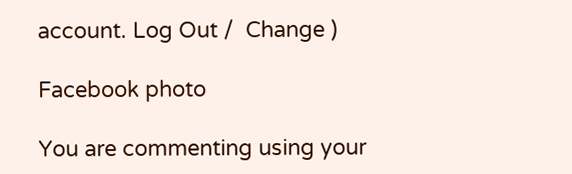account. Log Out /  Change )

Facebook photo

You are commenting using your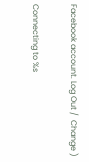Facebook account. Log Out /  Change )

Connecting to %s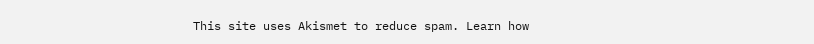This site uses Akismet to reduce spam. Learn how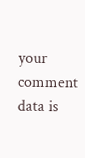your comment data is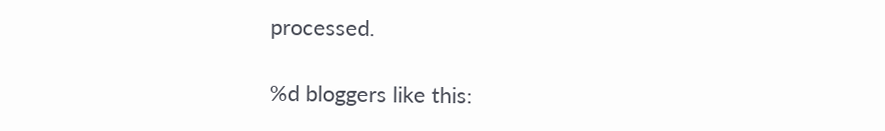processed.

%d bloggers like this: